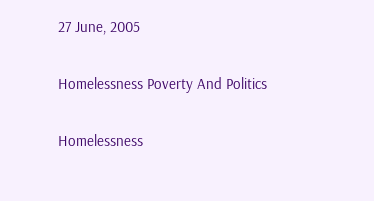27 June, 2005

Homelessness Poverty And Politics

Homelessness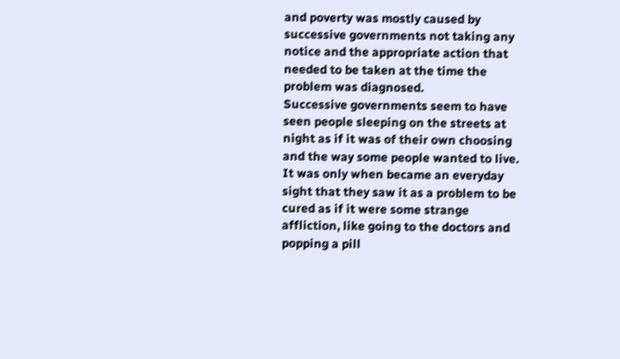and poverty was mostly caused by successive governments not taking any notice and the appropriate action that needed to be taken at the time the problem was diagnosed.
Successive governments seem to have seen people sleeping on the streets at night as if it was of their own choosing and the way some people wanted to live. It was only when became an everyday sight that they saw it as a problem to be cured as if it were some strange affliction, like going to the doctors and popping a pill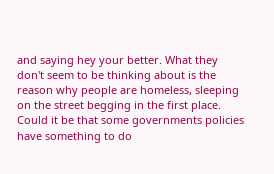and saying hey your better. What they don't seem to be thinking about is the reason why people are homeless, sleeping on the street begging in the first place.
Could it be that some governments policies have something to do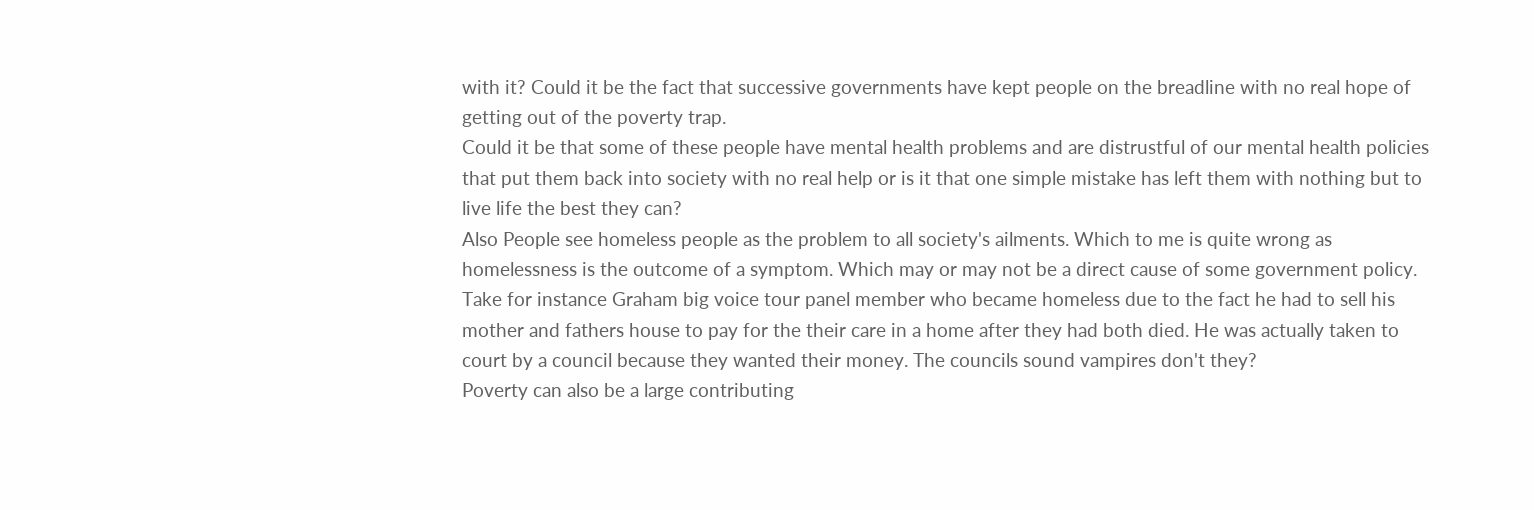with it? Could it be the fact that successive governments have kept people on the breadline with no real hope of getting out of the poverty trap.
Could it be that some of these people have mental health problems and are distrustful of our mental health policies that put them back into society with no real help or is it that one simple mistake has left them with nothing but to live life the best they can?
Also People see homeless people as the problem to all society's ailments. Which to me is quite wrong as homelessness is the outcome of a symptom. Which may or may not be a direct cause of some government policy. Take for instance Graham big voice tour panel member who became homeless due to the fact he had to sell his mother and fathers house to pay for the their care in a home after they had both died. He was actually taken to court by a council because they wanted their money. The councils sound vampires don't they?
Poverty can also be a large contributing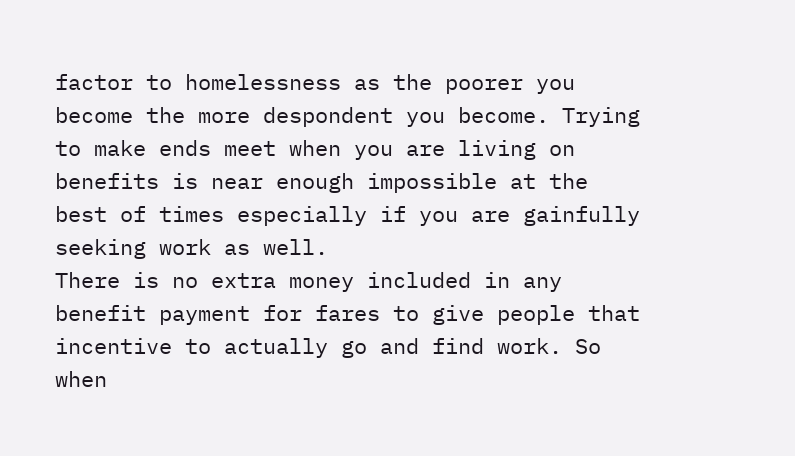factor to homelessness as the poorer you become the more despondent you become. Trying to make ends meet when you are living on benefits is near enough impossible at the best of times especially if you are gainfully seeking work as well.
There is no extra money included in any benefit payment for fares to give people that incentive to actually go and find work. So when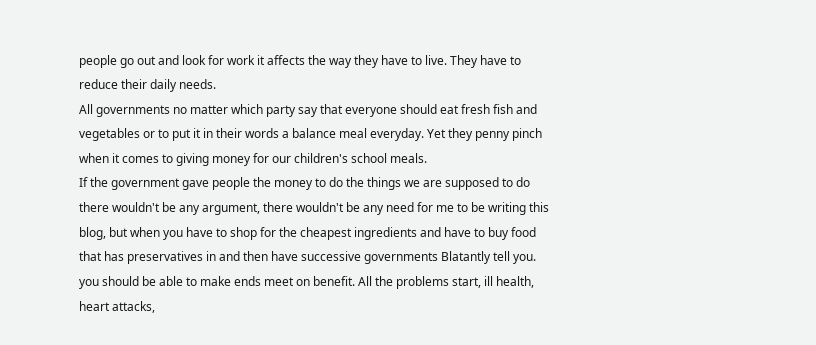people go out and look for work it affects the way they have to live. They have to reduce their daily needs.
All governments no matter which party say that everyone should eat fresh fish and vegetables or to put it in their words a balance meal everyday. Yet they penny pinch when it comes to giving money for our children's school meals.
If the government gave people the money to do the things we are supposed to do there wouldn't be any argument, there wouldn't be any need for me to be writing this blog, but when you have to shop for the cheapest ingredients and have to buy food that has preservatives in and then have successive governments Blatantly tell you. you should be able to make ends meet on benefit. All the problems start, ill health, heart attacks,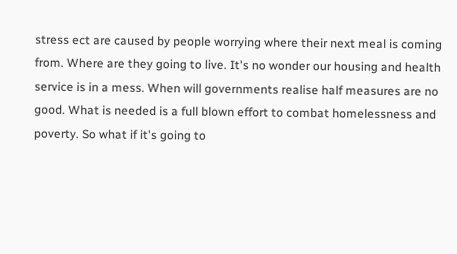stress ect are caused by people worrying where their next meal is coming from. Where are they going to live. It's no wonder our housing and health service is in a mess. When will governments realise half measures are no good. What is needed is a full blown effort to combat homelessness and poverty. So what if it's going to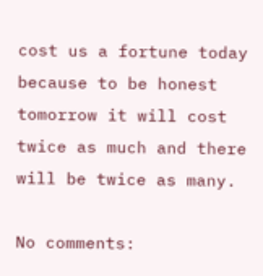cost us a fortune today because to be honest tomorrow it will cost twice as much and there will be twice as many.

No comments: